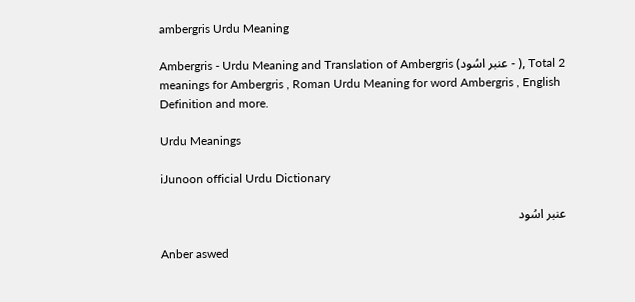ambergris Urdu Meaning

Ambergris - Urdu Meaning and Translation of Ambergris (عنبر اسُود - ), Total 2 meanings for Ambergris , Roman Urdu Meaning for word Ambergris , English Definition and more.

Urdu Meanings

iJunoon official Urdu Dictionary

عنبر اسُود

Anber aswed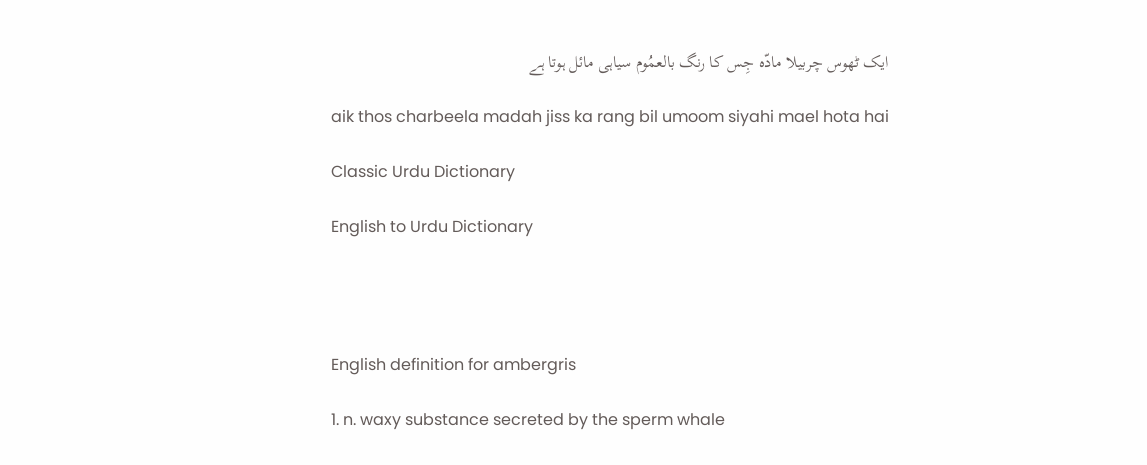ایک ٹھوس چربیلا مادّہ جِس کا رنگ بالعمُوم سیاہی مائل ہوتا ہے

aik thos charbeela madah jiss ka rang bil umoom siyahi mael hota hai

Classic Urdu Dictionary

English to Urdu Dictionary




English definition for ambergris

1. n. waxy substance secreted by the sperm whale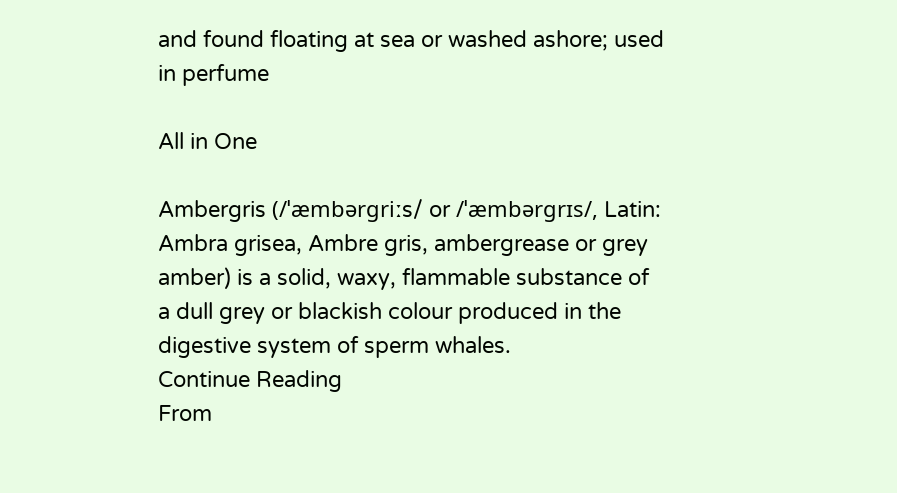and found floating at sea or washed ashore; used in perfume

All in One

Ambergris (/ˈæmbərɡriːs/ or /ˈæmbərɡrɪs/, Latin: Ambra grisea, Ambre gris, ambergrease or grey amber) is a solid, waxy, flammable substance of a dull grey or blackish colour produced in the digestive system of sperm whales.
Continue Reading
From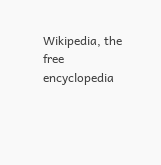Wikipedia, the free encyclopedia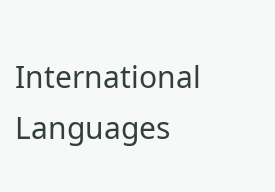International Languages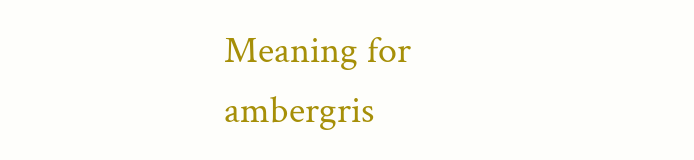Meaning for ambergris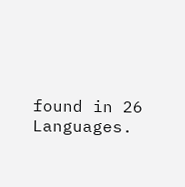found in 26 Languages.